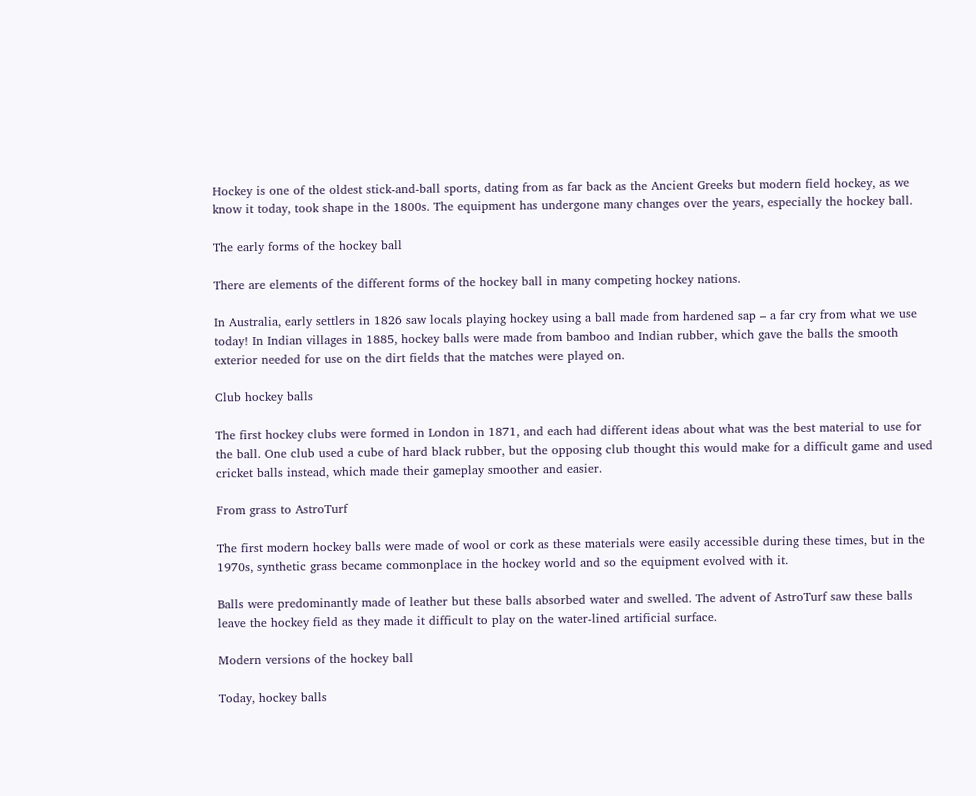Hockey is one of the oldest stick-and-ball sports, dating from as far back as the Ancient Greeks but modern field hockey, as we know it today, took shape in the 1800s. The equipment has undergone many changes over the years, especially the hockey ball.

The early forms of the hockey ball

There are elements of the different forms of the hockey ball in many competing hockey nations.

In Australia, early settlers in 1826 saw locals playing hockey using a ball made from hardened sap – a far cry from what we use today! In Indian villages in 1885, hockey balls were made from bamboo and Indian rubber, which gave the balls the smooth exterior needed for use on the dirt fields that the matches were played on.

Club hockey balls

The first hockey clubs were formed in London in 1871, and each had different ideas about what was the best material to use for the ball. One club used a cube of hard black rubber, but the opposing club thought this would make for a difficult game and used cricket balls instead, which made their gameplay smoother and easier.

From grass to AstroTurf

The first modern hockey balls were made of wool or cork as these materials were easily accessible during these times, but in the 1970s, synthetic grass became commonplace in the hockey world and so the equipment evolved with it.

Balls were predominantly made of leather but these balls absorbed water and swelled. The advent of AstroTurf saw these balls leave the hockey field as they made it difficult to play on the water-lined artificial surface.

Modern versions of the hockey ball

Today, hockey balls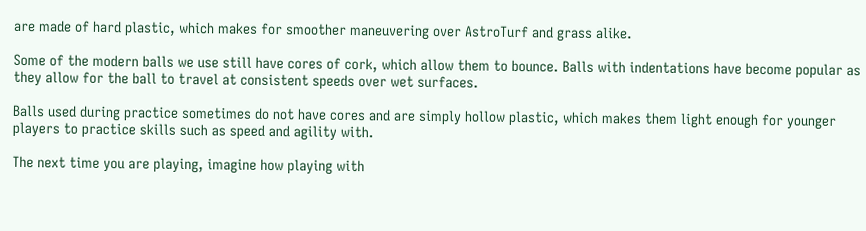are made of hard plastic, which makes for smoother maneuvering over AstroTurf and grass alike.

Some of the modern balls we use still have cores of cork, which allow them to bounce. Balls with indentations have become popular as they allow for the ball to travel at consistent speeds over wet surfaces.

Balls used during practice sometimes do not have cores and are simply hollow plastic, which makes them light enough for younger players to practice skills such as speed and agility with.

The next time you are playing, imagine how playing with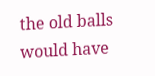the old balls would have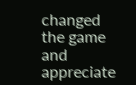changed the game and appreciate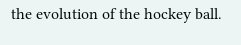the evolution of the hockey ball.